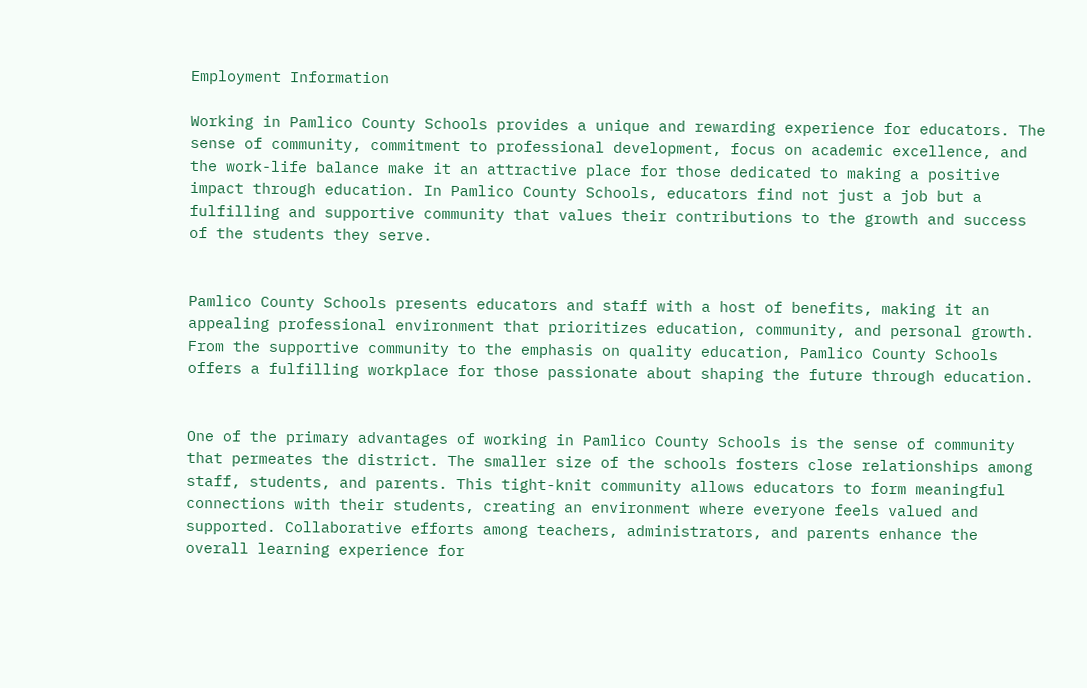Employment Information

Working in Pamlico County Schools provides a unique and rewarding experience for educators. The sense of community, commitment to professional development, focus on academic excellence, and the work-life balance make it an attractive place for those dedicated to making a positive impact through education. In Pamlico County Schools, educators find not just a job but a fulfilling and supportive community that values their contributions to the growth and success of the students they serve.


Pamlico County Schools presents educators and staff with a host of benefits, making it an appealing professional environment that prioritizes education, community, and personal growth. From the supportive community to the emphasis on quality education, Pamlico County Schools offers a fulfilling workplace for those passionate about shaping the future through education.


One of the primary advantages of working in Pamlico County Schools is the sense of community that permeates the district. The smaller size of the schools fosters close relationships among staff, students, and parents. This tight-knit community allows educators to form meaningful connections with their students, creating an environment where everyone feels valued and supported. Collaborative efforts among teachers, administrators, and parents enhance the overall learning experience for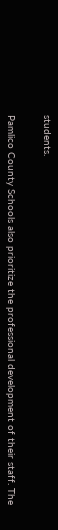students.


Pamlico County Schools also prioritize the professional development of their staff. The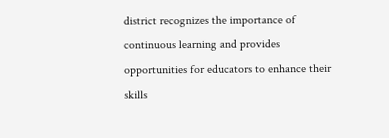district recognizes the importance of continuous learning and provides opportunities for educators to enhance their skills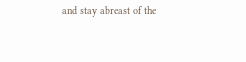and stay abreast of the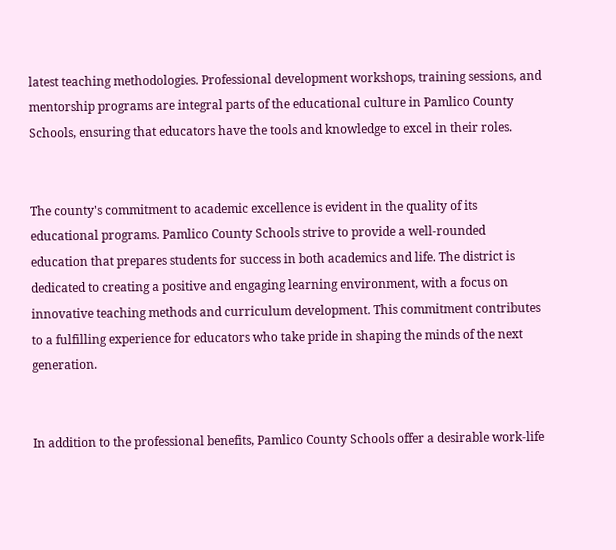latest teaching methodologies. Professional development workshops, training sessions, and mentorship programs are integral parts of the educational culture in Pamlico County Schools, ensuring that educators have the tools and knowledge to excel in their roles.


The county's commitment to academic excellence is evident in the quality of its educational programs. Pamlico County Schools strive to provide a well-rounded education that prepares students for success in both academics and life. The district is dedicated to creating a positive and engaging learning environment, with a focus on innovative teaching methods and curriculum development. This commitment contributes to a fulfilling experience for educators who take pride in shaping the minds of the next generation.


In addition to the professional benefits, Pamlico County Schools offer a desirable work-life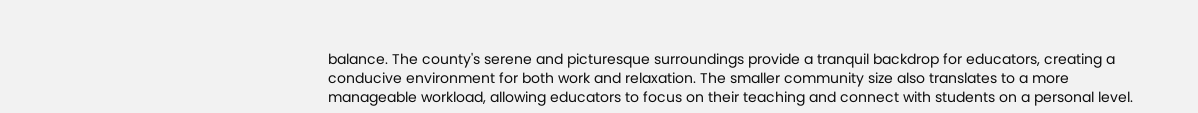balance. The county's serene and picturesque surroundings provide a tranquil backdrop for educators, creating a conducive environment for both work and relaxation. The smaller community size also translates to a more manageable workload, allowing educators to focus on their teaching and connect with students on a personal level.